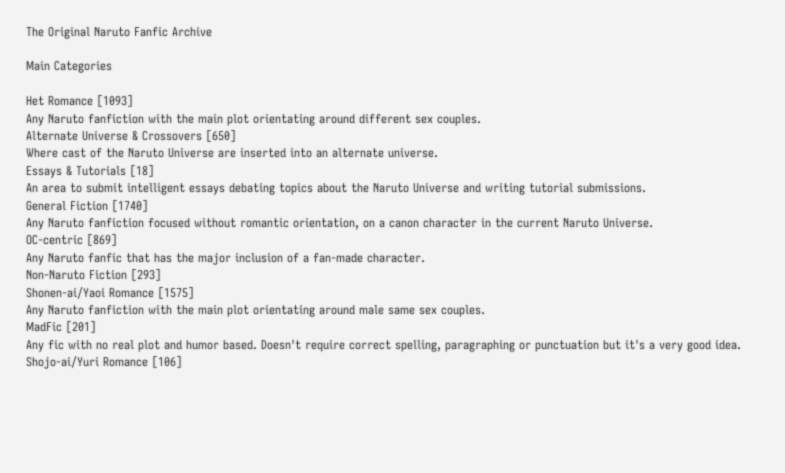The Original Naruto Fanfic Archive

Main Categories

Het Romance [1093]
Any Naruto fanfiction with the main plot orientating around different sex couples.
Alternate Universe & Crossovers [650]
Where cast of the Naruto Universe are inserted into an alternate universe.
Essays & Tutorials [18]
An area to submit intelligent essays debating topics about the Naruto Universe and writing tutorial submissions.
General Fiction [1740]
Any Naruto fanfiction focused without romantic orientation, on a canon character in the current Naruto Universe.
OC-centric [869]
Any Naruto fanfic that has the major inclusion of a fan-made character.
Non-Naruto Fiction [293]
Shonen-ai/Yaoi Romance [1575]
Any Naruto fanfiction with the main plot orientating around male same sex couples.
MadFic [201]
Any fic with no real plot and humor based. Doesn't require correct spelling, paragraphing or punctuation but it's a very good idea.
Shojo-ai/Yuri Romance [106]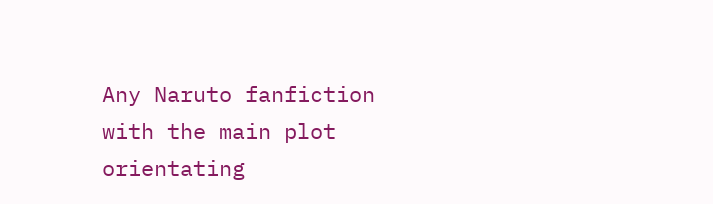Any Naruto fanfiction with the main plot orientating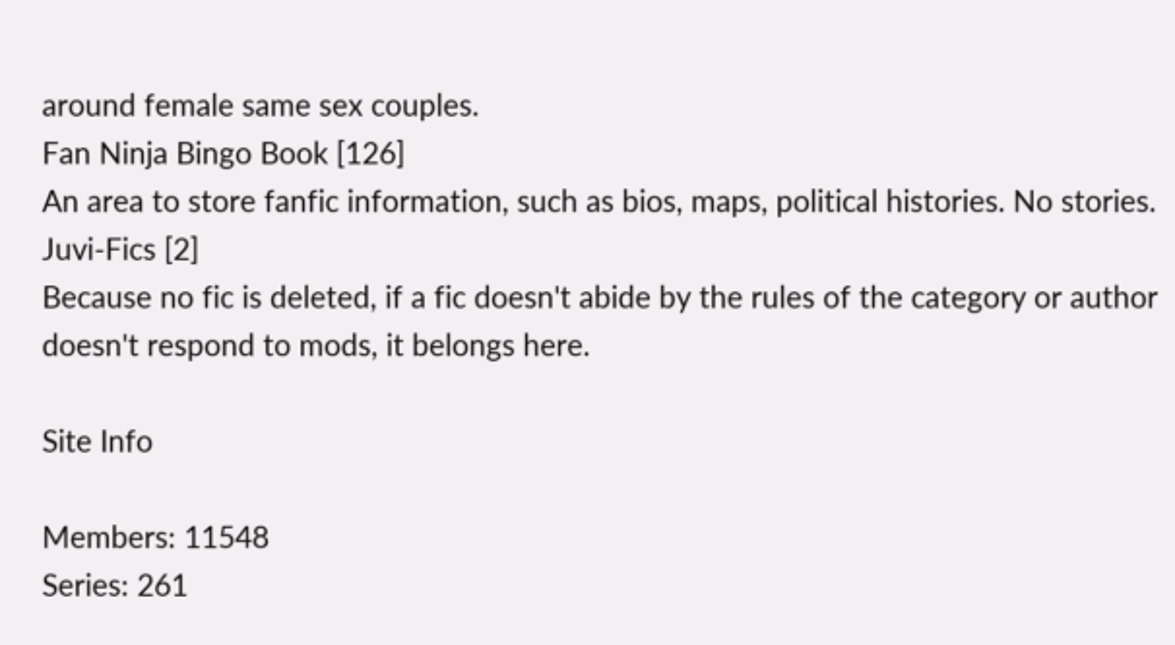around female same sex couples.
Fan Ninja Bingo Book [126]
An area to store fanfic information, such as bios, maps, political histories. No stories.
Juvi-Fics [2]
Because no fic is deleted, if a fic doesn't abide by the rules of the category or author doesn't respond to mods, it belongs here.

Site Info

Members: 11548
Series: 261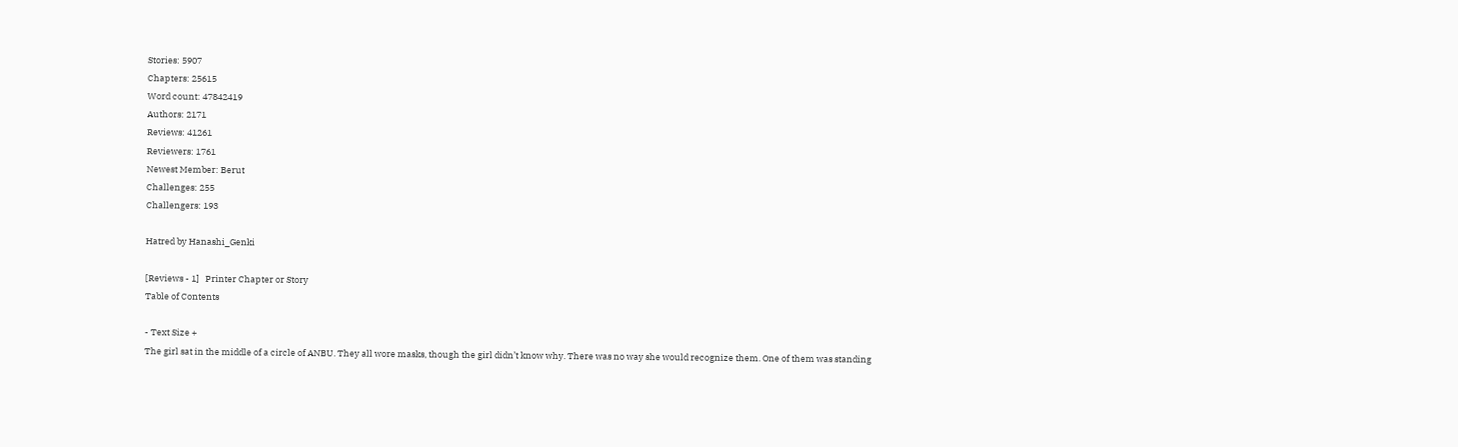Stories: 5907
Chapters: 25615
Word count: 47842419
Authors: 2171
Reviews: 41261
Reviewers: 1761
Newest Member: Berut
Challenges: 255
Challengers: 193

Hatred by Hanashi_Genki

[Reviews - 1]   Printer Chapter or Story
Table of Contents

- Text Size +
The girl sat in the middle of a circle of ANBU. They all wore masks, though the girl didn’t know why. There was no way she would recognize them. One of them was standing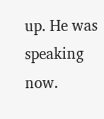up. He was speaking now.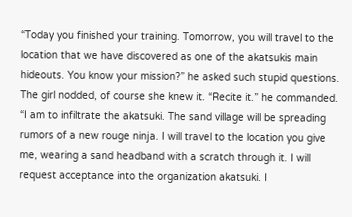“Today you finished your training. Tomorrow, you will travel to the location that we have discovered as one of the akatsukis main hideouts. You know your mission?” he asked such stupid questions. The girl nodded, of course she knew it. “Recite it.” he commanded.
“I am to infiltrate the akatsuki. The sand village will be spreading rumors of a new rouge ninja. I will travel to the location you give me, wearing a sand headband with a scratch through it. I will request acceptance into the organization akatsuki. I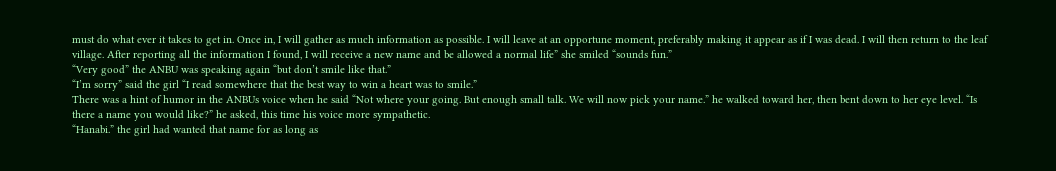must do what ever it takes to get in. Once in, I will gather as much information as possible. I will leave at an opportune moment, preferably making it appear as if I was dead. I will then return to the leaf village. After reporting all the information I found, I will receive a new name and be allowed a normal life” she smiled “sounds fun.”
“Very good” the ANBU was speaking again “but don’t smile like that.”
“I’m sorry” said the girl “I read somewhere that the best way to win a heart was to smile.”
There was a hint of humor in the ANBUs voice when he said “Not where your going. But enough small talk. We will now pick your name.” he walked toward her, then bent down to her eye level. “Is there a name you would like?” he asked, this time his voice more sympathetic.
“Hanabi.” the girl had wanted that name for as long as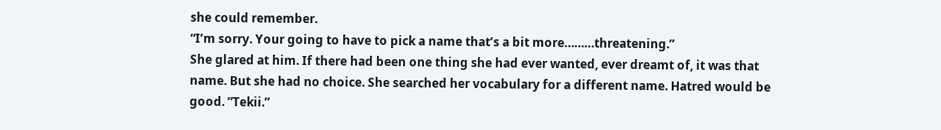she could remember.
“I’m sorry. Your going to have to pick a name that’s a bit more………threatening.”
She glared at him. If there had been one thing she had ever wanted, ever dreamt of, it was that name. But she had no choice. She searched her vocabulary for a different name. Hatred would be good. ”Tekii.”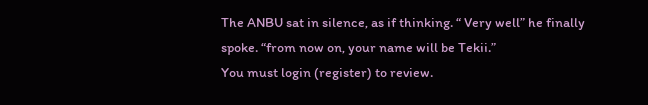The ANBU sat in silence, as if thinking. “ Very well” he finally spoke. “from now on, your name will be Tekii.”
You must login (register) to review.